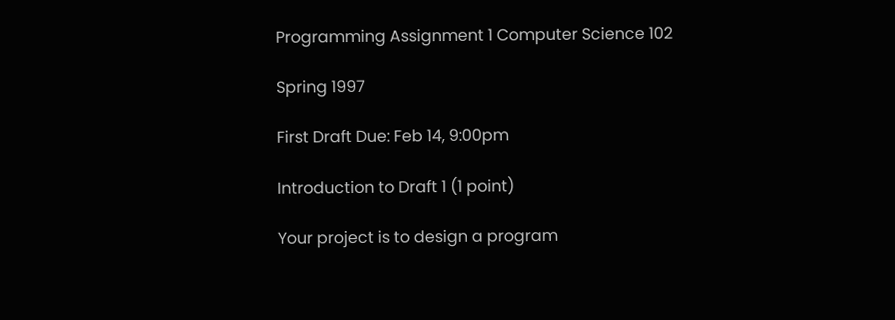Programming Assignment 1 Computer Science 102

Spring 1997

First Draft Due: Feb 14, 9:00pm

Introduction to Draft 1 (1 point)

Your project is to design a program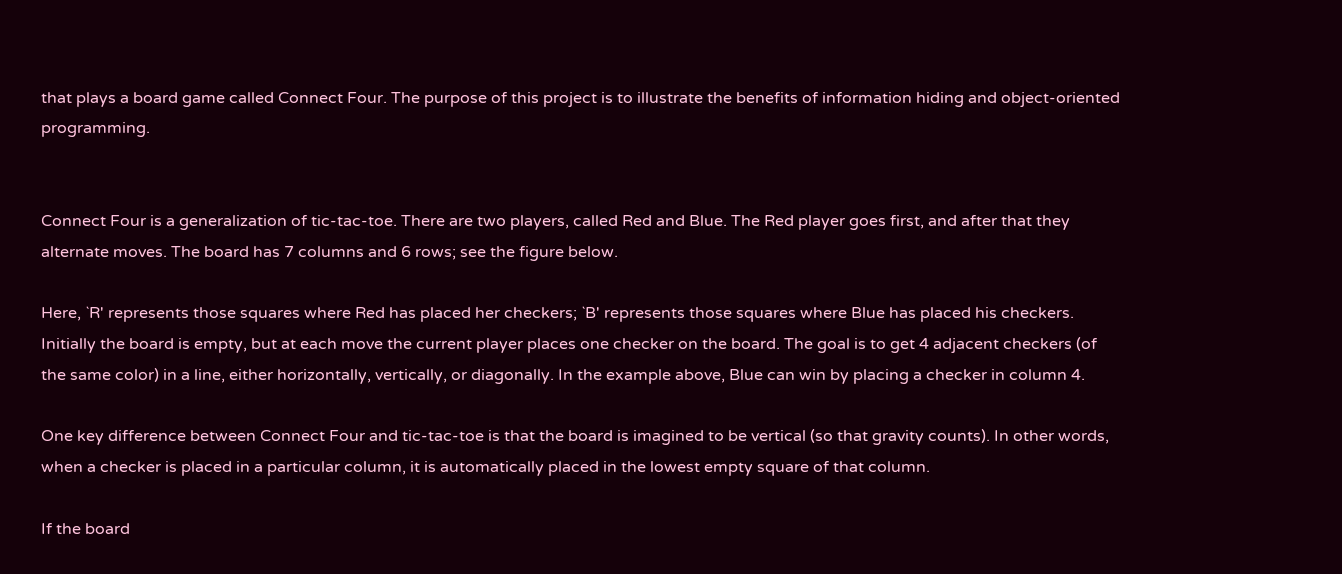that plays a board game called Connect Four. The purpose of this project is to illustrate the benefits of information hiding and object-oriented programming.


Connect Four is a generalization of tic-tac-toe. There are two players, called Red and Blue. The Red player goes first, and after that they alternate moves. The board has 7 columns and 6 rows; see the figure below.

Here, `R' represents those squares where Red has placed her checkers; `B' represents those squares where Blue has placed his checkers. Initially the board is empty, but at each move the current player places one checker on the board. The goal is to get 4 adjacent checkers (of the same color) in a line, either horizontally, vertically, or diagonally. In the example above, Blue can win by placing a checker in column 4.

One key difference between Connect Four and tic-tac-toe is that the board is imagined to be vertical (so that gravity counts). In other words, when a checker is placed in a particular column, it is automatically placed in the lowest empty square of that column.

If the board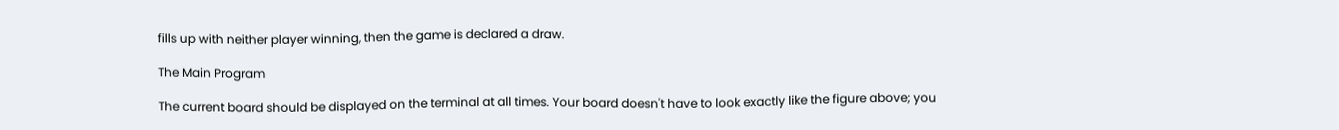fills up with neither player winning, then the game is declared a draw.

The Main Program

The current board should be displayed on the terminal at all times. Your board doesn't have to look exactly like the figure above; you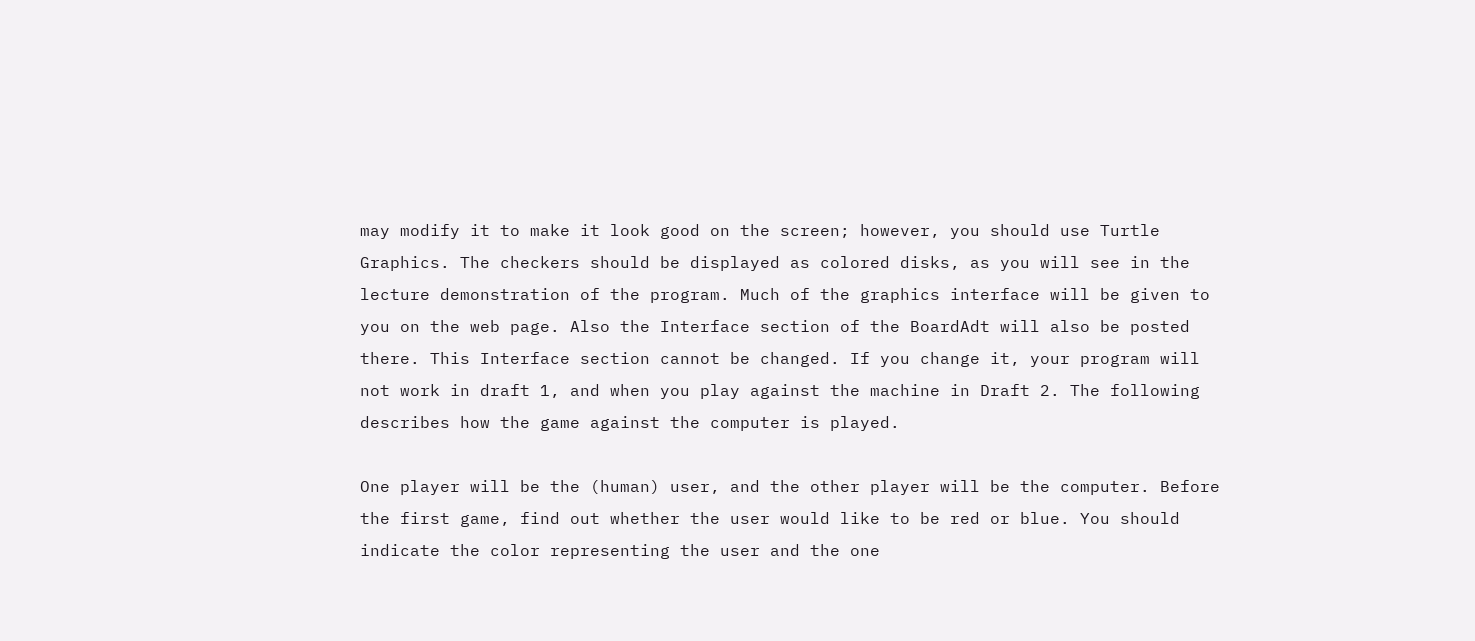may modify it to make it look good on the screen; however, you should use Turtle Graphics. The checkers should be displayed as colored disks, as you will see in the lecture demonstration of the program. Much of the graphics interface will be given to you on the web page. Also the Interface section of the BoardAdt will also be posted there. This Interface section cannot be changed. If you change it, your program will not work in draft 1, and when you play against the machine in Draft 2. The following describes how the game against the computer is played.

One player will be the (human) user, and the other player will be the computer. Before the first game, find out whether the user would like to be red or blue. You should indicate the color representing the user and the one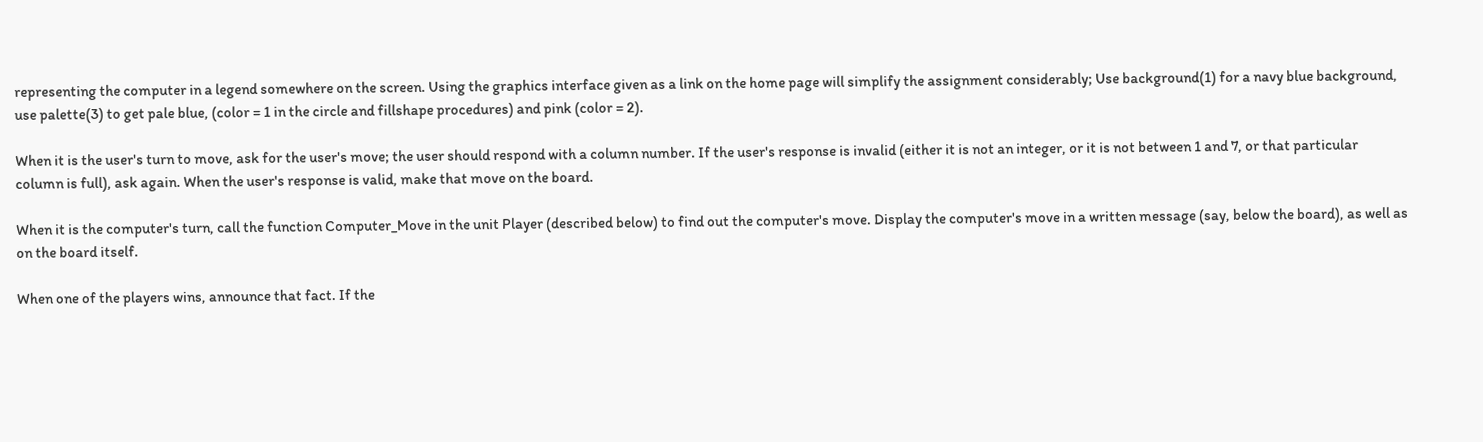representing the computer in a legend somewhere on the screen. Using the graphics interface given as a link on the home page will simplify the assignment considerably; Use background(1) for a navy blue background, use palette(3) to get pale blue, (color = 1 in the circle and fillshape procedures) and pink (color = 2).

When it is the user's turn to move, ask for the user's move; the user should respond with a column number. If the user's response is invalid (either it is not an integer, or it is not between 1 and 7, or that particular column is full), ask again. When the user's response is valid, make that move on the board.

When it is the computer's turn, call the function Computer_Move in the unit Player (described below) to find out the computer's move. Display the computer's move in a written message (say, below the board), as well as on the board itself.

When one of the players wins, announce that fact. If the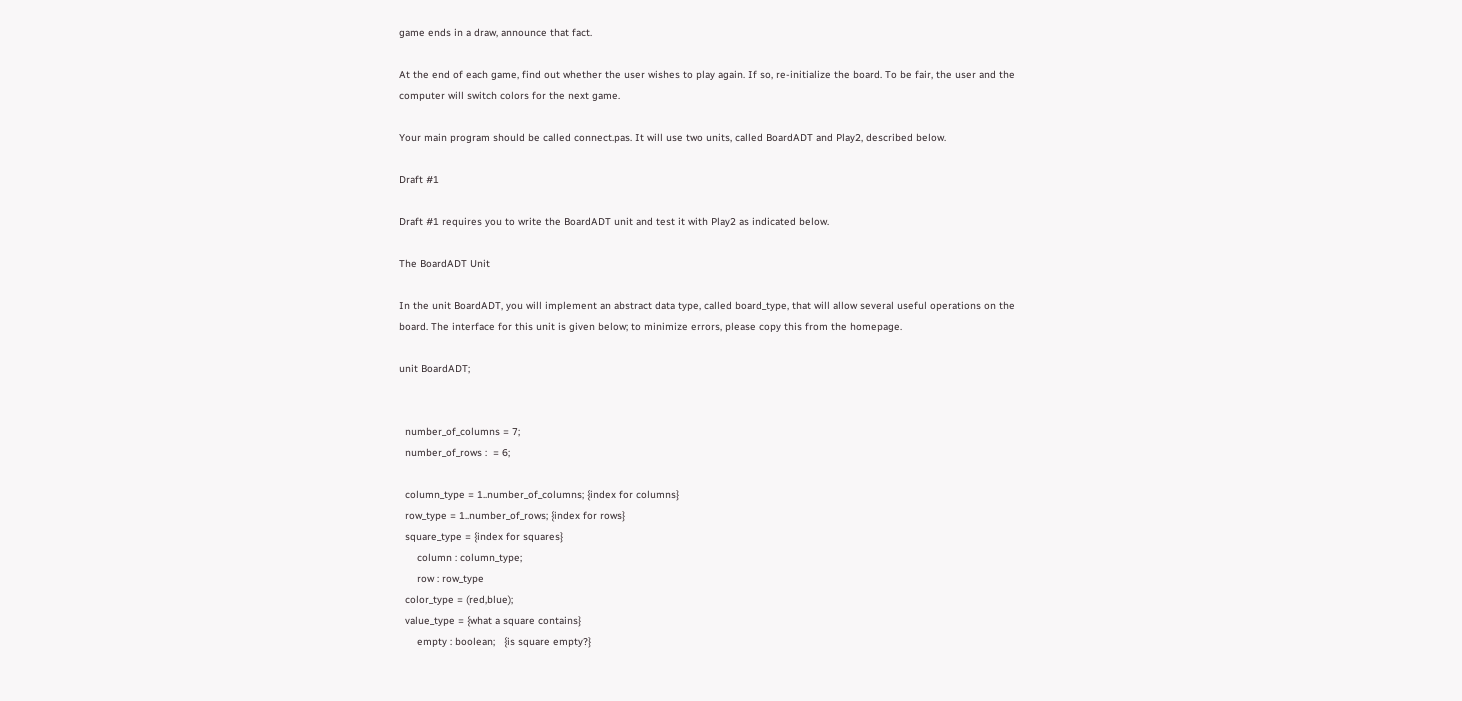game ends in a draw, announce that fact.

At the end of each game, find out whether the user wishes to play again. If so, re-initialize the board. To be fair, the user and the computer will switch colors for the next game.

Your main program should be called connect.pas. It will use two units, called BoardADT and Play2, described below.

Draft #1

Draft #1 requires you to write the BoardADT unit and test it with Play2 as indicated below.

The BoardADT Unit

In the unit BoardADT, you will implement an abstract data type, called board_type, that will allow several useful operations on the board. The interface for this unit is given below; to minimize errors, please copy this from the homepage.

unit BoardADT;


  number_of_columns = 7;
  number_of_rows :  = 6;

  column_type = 1..number_of_columns; {index for columns}
  row_type = 1..number_of_rows; {index for rows}
  square_type = {index for squares}
      column : column_type;
      row : row_type
  color_type = (red,blue);
  value_type = {what a square contains}
      empty : boolean;   {is square empty?}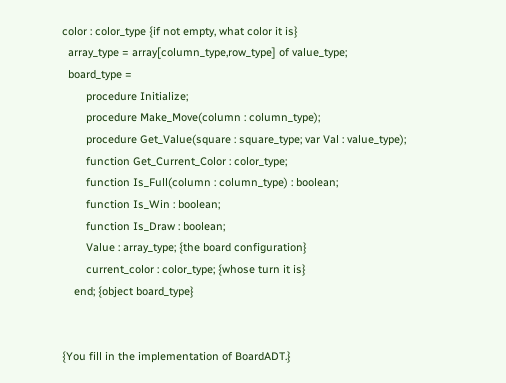color : color_type {if not empty, what color it is}
  array_type = array[column_type,row_type] of value_type;
  board_type =
        procedure Initialize;
        procedure Make_Move(column : column_type);
        procedure Get_Value(square : square_type; var Val : value_type);
        function Get_Current_Color : color_type;
        function Is_Full(column : column_type) : boolean;
        function Is_Win : boolean;
        function Is_Draw : boolean;
        Value : array_type; {the board configuration}
        current_color : color_type; {whose turn it is}
    end; {object board_type}


{You fill in the implementation of BoardADT.}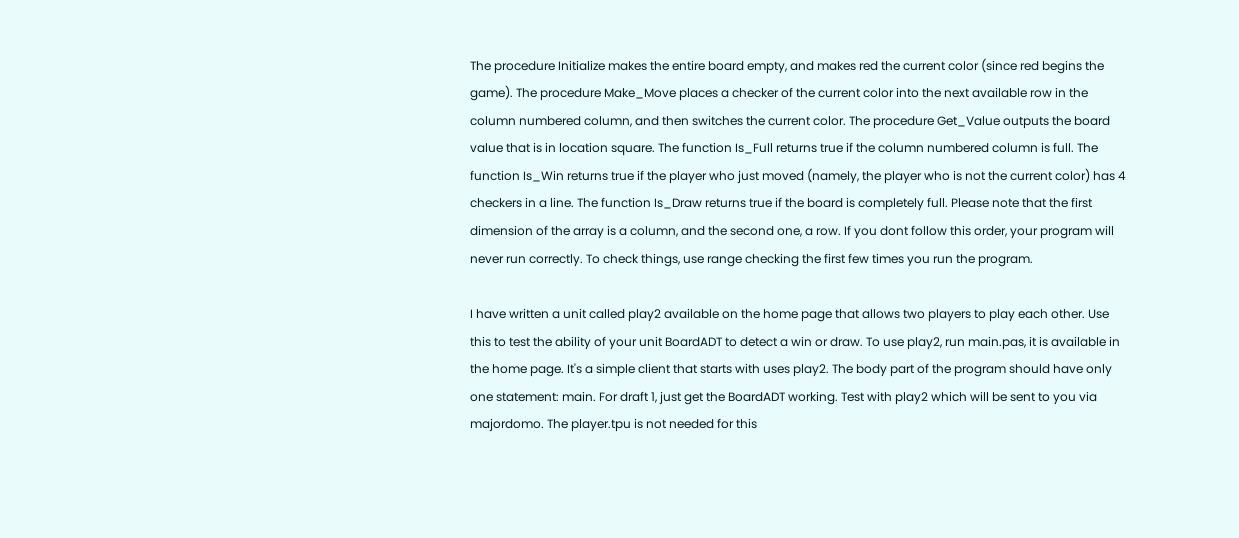The procedure Initialize makes the entire board empty, and makes red the current color (since red begins the game). The procedure Make_Move places a checker of the current color into the next available row in the column numbered column, and then switches the current color. The procedure Get_Value outputs the board value that is in location square. The function Is_Full returns true if the column numbered column is full. The function Is_Win returns true if the player who just moved (namely, the player who is not the current color) has 4 checkers in a line. The function Is_Draw returns true if the board is completely full. Please note that the first dimension of the array is a column, and the second one, a row. If you dont follow this order, your program will never run correctly. To check things, use range checking the first few times you run the program.

I have written a unit called play2 available on the home page that allows two players to play each other. Use this to test the ability of your unit BoardADT to detect a win or draw. To use play2, run main.pas, it is available in the home page. It's a simple client that starts with uses play2. The body part of the program should have only one statement: main. For draft 1, just get the BoardADT working. Test with play2 which will be sent to you via majordomo. The player.tpu is not needed for this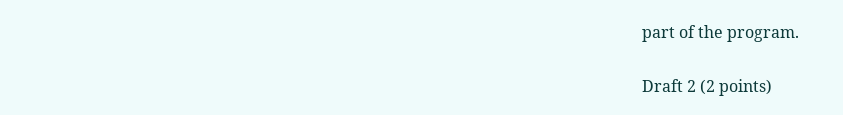part of the program.

Draft 2 (2 points)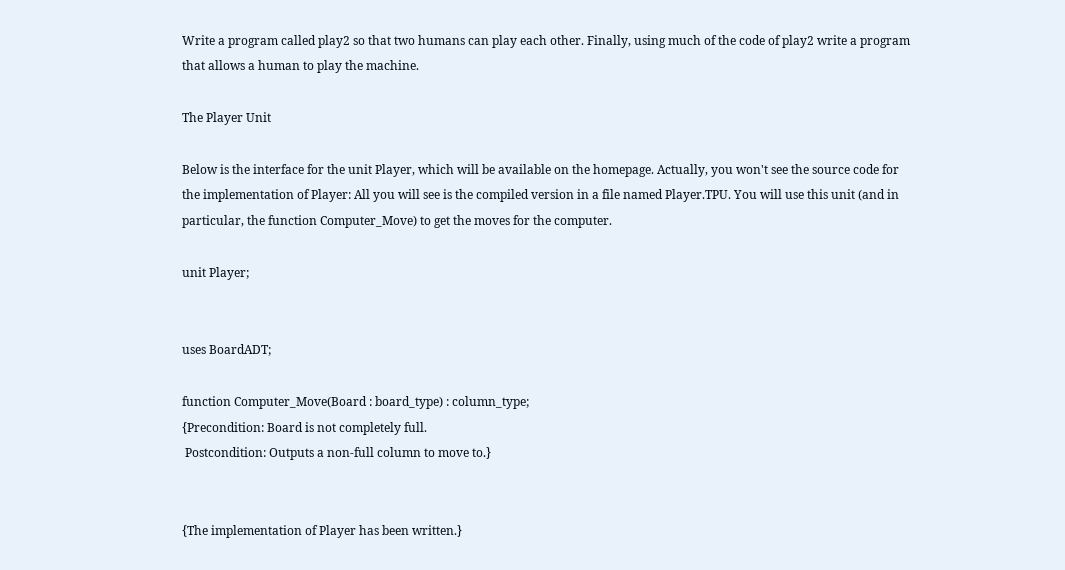Write a program called play2 so that two humans can play each other. Finally, using much of the code of play2 write a program that allows a human to play the machine.

The Player Unit

Below is the interface for the unit Player, which will be available on the homepage. Actually, you won't see the source code for the implementation of Player: All you will see is the compiled version in a file named Player.TPU. You will use this unit (and in particular, the function Computer_Move) to get the moves for the computer.

unit Player;


uses BoardADT;

function Computer_Move(Board : board_type) : column_type;
{Precondition: Board is not completely full.
 Postcondition: Outputs a non-full column to move to.}


{The implementation of Player has been written.}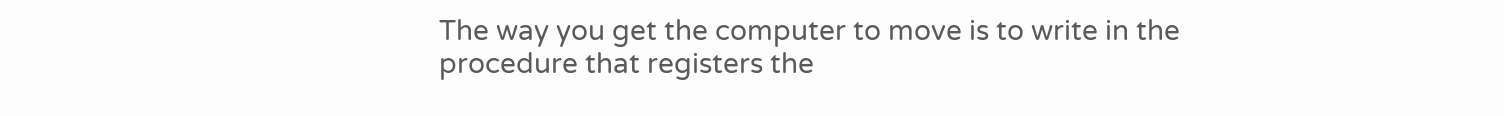The way you get the computer to move is to write in the procedure that registers the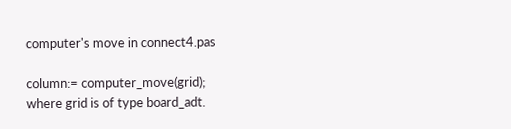computer's move in connect4.pas

column:= computer_move(grid);
where grid is of type board_adt.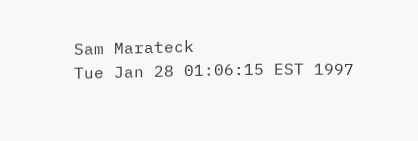Sam Marateck
Tue Jan 28 01:06:15 EST 1997